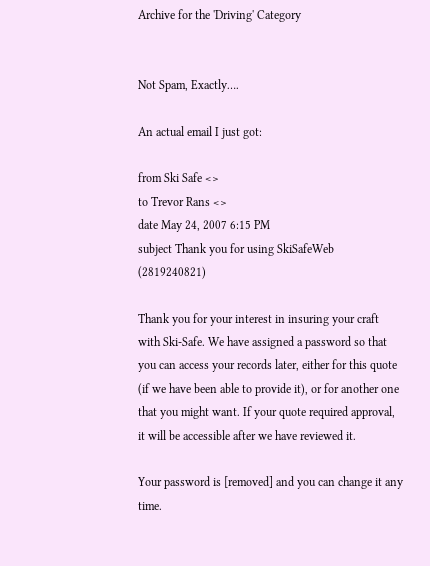Archive for the 'Driving' Category


Not Spam, Exactly….

An actual email I just got:

from Ski Safe <>
to Trevor Rans <>
date May 24, 2007 6:15 PM
subject Thank you for using SkiSafeWeb (2819240821)

Thank you for your interest in insuring your craft with Ski-Safe. We have assigned a password so that you can access your records later, either for this quote (if we have been able to provide it), or for another one that you might want. If your quote required approval, it will be accessible after we have reviewed it.

Your password is [removed] and you can change it any time.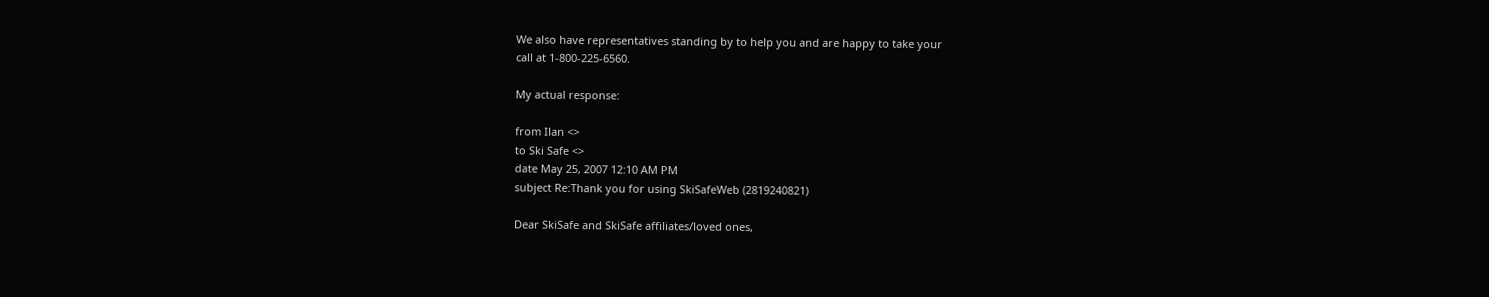We also have representatives standing by to help you and are happy to take your
call at 1-800-225-6560.

My actual response:

from Ilan <>
to Ski Safe <>
date May 25, 2007 12:10 AM PM
subject Re:Thank you for using SkiSafeWeb (2819240821)

Dear SkiSafe and SkiSafe affiliates/loved ones,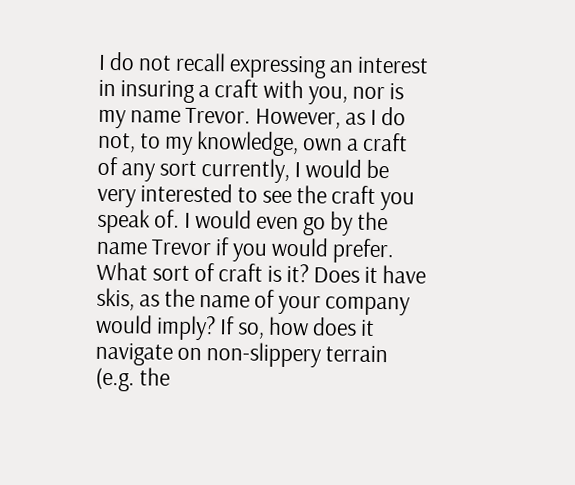I do not recall expressing an interest in insuring a craft with you, nor is my name Trevor. However, as I do not, to my knowledge, own a craft of any sort currently, I would be very interested to see the craft you speak of. I would even go by the name Trevor if you would prefer. What sort of craft is it? Does it have skis, as the name of your company would imply? If so, how does it navigate on non-slippery terrain (e.g. the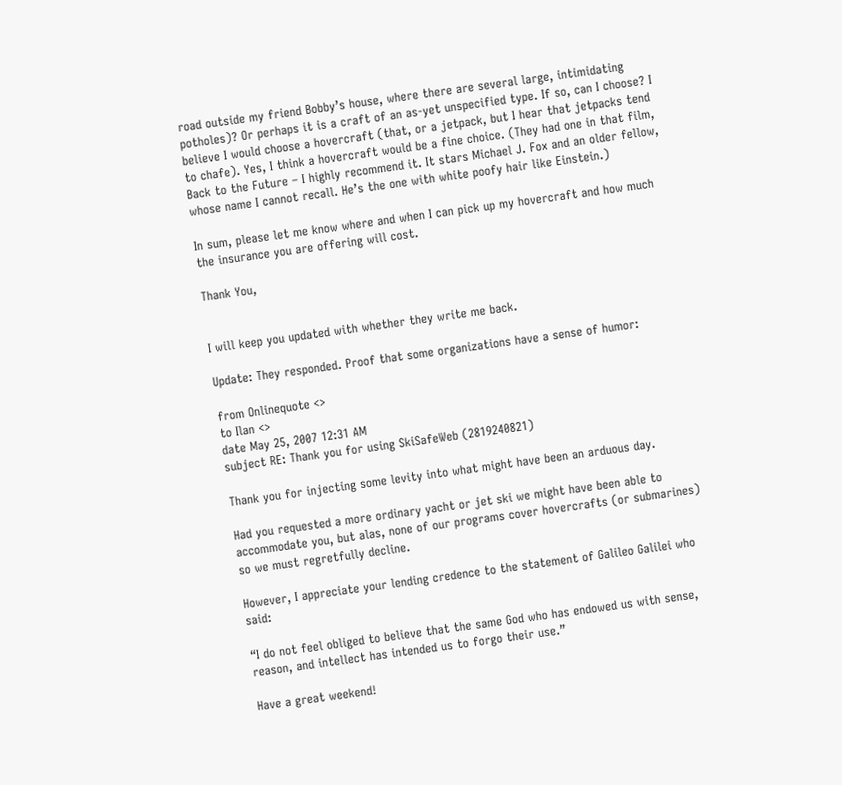road outside my friend Bobby’s house, where there are several large, intimidating potholes)? Or perhaps it is a craft of an as-yet unspecified type. If so, can I choose? I believe I would choose a hovercraft (that, or a jetpack, but I hear that jetpacks tend to chafe). Yes, I think a hovercraft would be a fine choice. (They had one in that film, Back to the Future – I highly recommend it. It stars Michael J. Fox and an older fellow, whose name I cannot recall. He’s the one with white poofy hair like Einstein.)

In sum, please let me know where and when I can pick up my hovercraft and how much the insurance you are offering will cost.

Thank You,


I will keep you updated with whether they write me back.

Update: They responded. Proof that some organizations have a sense of humor:

from Onlinequote <>
to Ilan <>
date May 25, 2007 12:31 AM
subject RE: Thank you for using SkiSafeWeb (2819240821)

Thank you for injecting some levity into what might have been an arduous day.

Had you requested a more ordinary yacht or jet ski we might have been able to accommodate you, but alas, none of our programs cover hovercrafts (or submarines) so we must regretfully decline.

However, I appreciate your lending credence to the statement of Galileo Galilei who said:

“I do not feel obliged to believe that the same God who has endowed us with sense, reason, and intellect has intended us to forgo their use.”

Have a great weekend!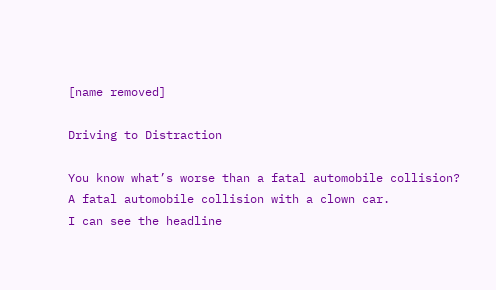[name removed]

Driving to Distraction

You know what’s worse than a fatal automobile collision?
A fatal automobile collision with a clown car.
I can see the headline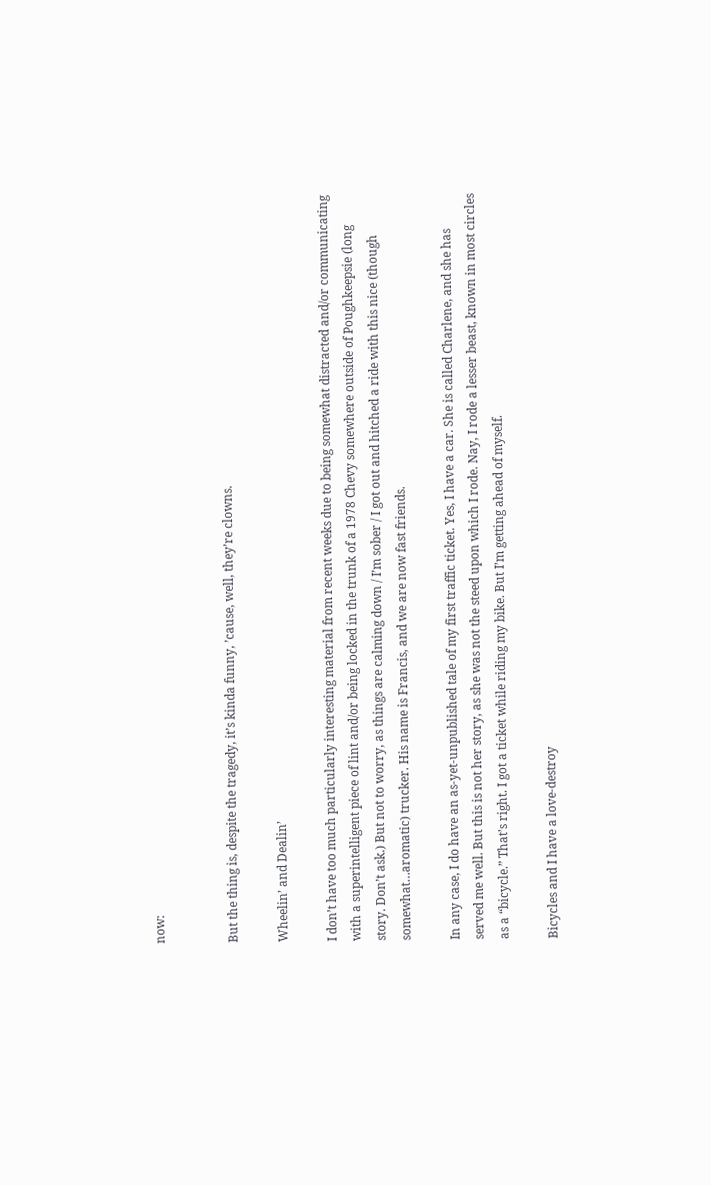now:


But the thing is, despite the tragedy, it’s kinda funny, ’cause, well, they’re clowns.

Wheelin’ and Dealin’

I don’t have too much particularly interesting material from recent weeks due to being somewhat distracted and/or communicating with a superintelligent piece of lint and/or being locked in the trunk of a 1978 Chevy somewhere outside of Poughkeepsie (long story. Don’t ask.) But not to worry, as things are calming down / I’m sober / I got out and hitched a ride with this nice (though somewhat…aromatic) trucker. His name is Francis, and we are now fast friends.

In any case, I do have an as-yet-unpublished tale of my first traffic ticket. Yes, I have a car. She is called Charlene, and she has served me well. But this is not her story, as she was not the steed upon which I rode. Nay, I rode a lesser beast, known in most circles as a “bicycle.” That’s right. I got a ticket while riding my bike. But I’m getting ahead of myself.

Bicycles and I have a love-destroy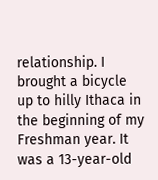relationship. I brought a bicycle up to hilly Ithaca in the beginning of my Freshman year. It was a 13-year-old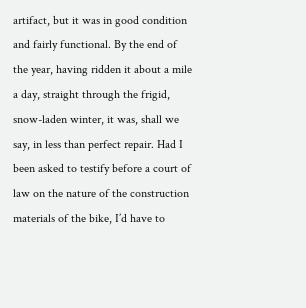artifact, but it was in good condition and fairly functional. By the end of the year, having ridden it about a mile a day, straight through the frigid, snow-laden winter, it was, shall we say, in less than perfect repair. Had I been asked to testify before a court of law on the nature of the construction materials of the bike, I’d have to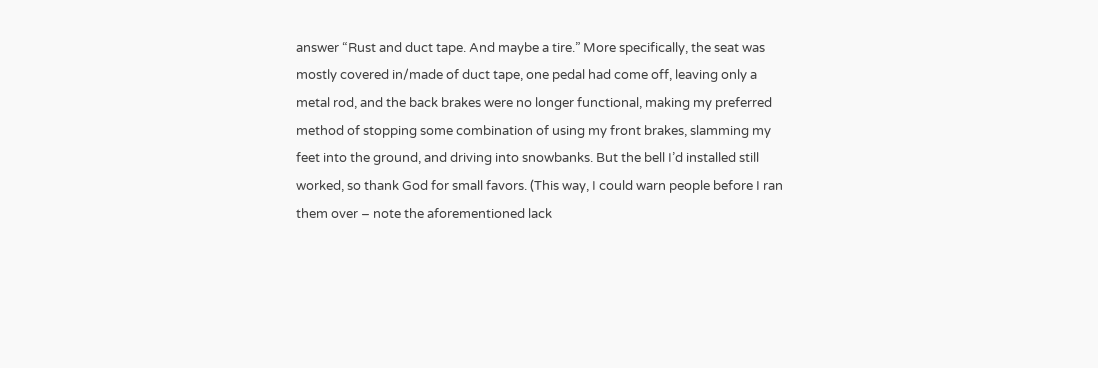answer “Rust and duct tape. And maybe a tire.” More specifically, the seat was mostly covered in/made of duct tape, one pedal had come off, leaving only a metal rod, and the back brakes were no longer functional, making my preferred method of stopping some combination of using my front brakes, slamming my feet into the ground, and driving into snowbanks. But the bell I’d installed still worked, so thank God for small favors. (This way, I could warn people before I ran them over – note the aforementioned lack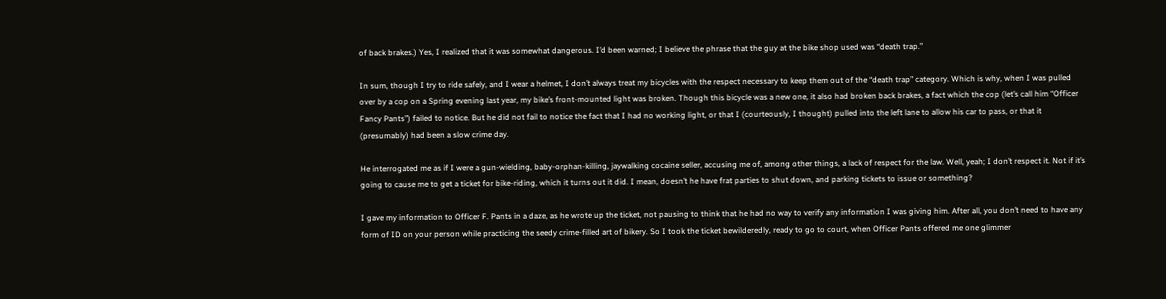of back brakes.) Yes, I realized that it was somewhat dangerous. I’d been warned; I believe the phrase that the guy at the bike shop used was “death trap.”

In sum, though I try to ride safely, and I wear a helmet, I don’t always treat my bicycles with the respect necessary to keep them out of the “death trap” category. Which is why, when I was pulled over by a cop on a Spring evening last year, my bike’s front-mounted light was broken. Though this bicycle was a new one, it also had broken back brakes, a fact which the cop (let’s call him “Officer Fancy Pants”) failed to notice. But he did not fail to notice the fact that I had no working light, or that I (courteously, I thought) pulled into the left lane to allow his car to pass, or that it (presumably) had been a slow crime day.

He interrogated me as if I were a gun-wielding, baby-orphan-killing, jaywalking cocaine seller, accusing me of, among other things, a lack of respect for the law. Well, yeah; I don’t respect it. Not if it’s going to cause me to get a ticket for bike-riding, which it turns out it did. I mean, doesn’t he have frat parties to shut down, and parking tickets to issue or something?

I gave my information to Officer F. Pants in a daze, as he wrote up the ticket, not pausing to think that he had no way to verify any information I was giving him. After all, you don’t need to have any form of ID on your person while practicing the seedy crime-filled art of bikery. So I took the ticket bewilderedly, ready to go to court, when Officer Pants offered me one glimmer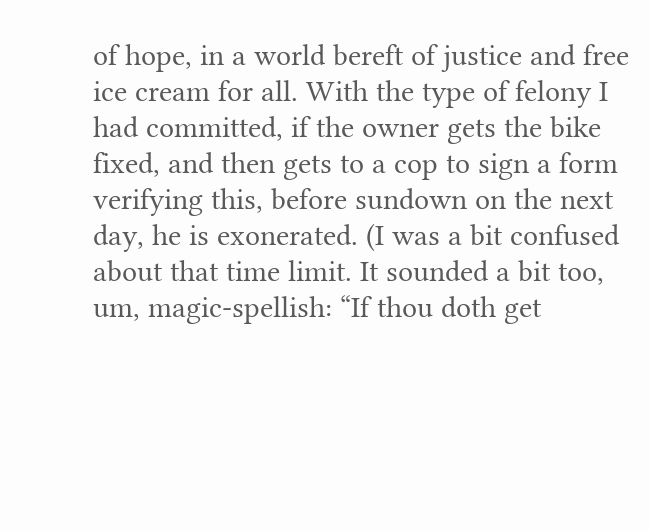of hope, in a world bereft of justice and free ice cream for all. With the type of felony I had committed, if the owner gets the bike fixed, and then gets to a cop to sign a form verifying this, before sundown on the next day, he is exonerated. (I was a bit confused about that time limit. It sounded a bit too, um, magic-spellish: “If thou doth get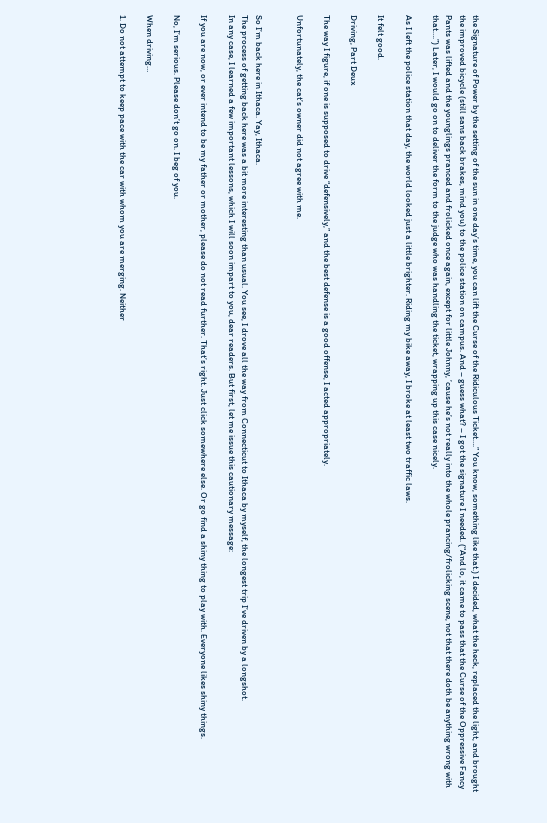the Signature of Power by the setting of the sun in one day’s time, you can lift the Curse of the Ridiculous Ticket….” You know, something like that.) I decided, what the heck, replaced the light, and brought the improved bicycle (still sans back brakes, mind you) to the police station on campus. And – guess what? – I got the signature I needed. (“And lo, it came to pass that the Curse of the Oppressive Fancy Pants was lifted and the younglings pranced and frolicked once again, except for little Johnny, ’cause he’s not really into the whole prancing/frolicking scene, not that there doth be anything wrong with that….”) Later, I would go on to deliver the form to the judge who was handling the ticket, wrapping up this case nicely.

As I left the police station that day, the world looked just a little brighter. Riding my bike away, I broke at least two traffic laws.

It felt good.

Driving, Part Deux

The way I figure, if one is supposed to drive “defensively,” and the best defense is a good offense, I acted appropriately.

Unfortunately, the cat’s owner did not agree with me.


So I’m back here in Ithaca. Yay, Ithaca.
The process of getting back here was a bit more interesting than usual. You see, I drove all the way from Connecticut to Ithaca by myself, the longest trip I’ve driven by a longshot.
In any case, I learned a few important lessons, which I will soon impart to you, dear readers. But first, let me issue this cautionary message:

If you are now, or ever intend to be my father or mother, please do not read further. That’s right. Just click somewhere else. Or go find a shiny thing to play with. Everyone likes shiny things.

No, I’m serious. Please don’t go on. I beg of you.

When driving…

1. Do not attempt to keep pace with the car with whom you are merging. Neither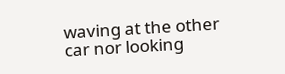waving at the other car nor looking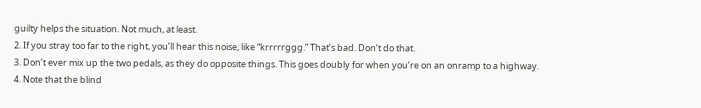guilty helps the situation. Not much, at least.
2. If you stray too far to the right, you’ll hear this noise, like “krrrrrggg.” That’s bad. Don’t do that.
3. Don’t ever mix up the two pedals, as they do opposite things. This goes doubly for when you’re on an onramp to a highway.
4. Note that the blind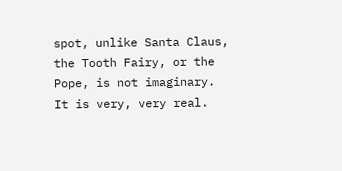spot, unlike Santa Claus, the Tooth Fairy, or the Pope, is not imaginary. It is very, very real.